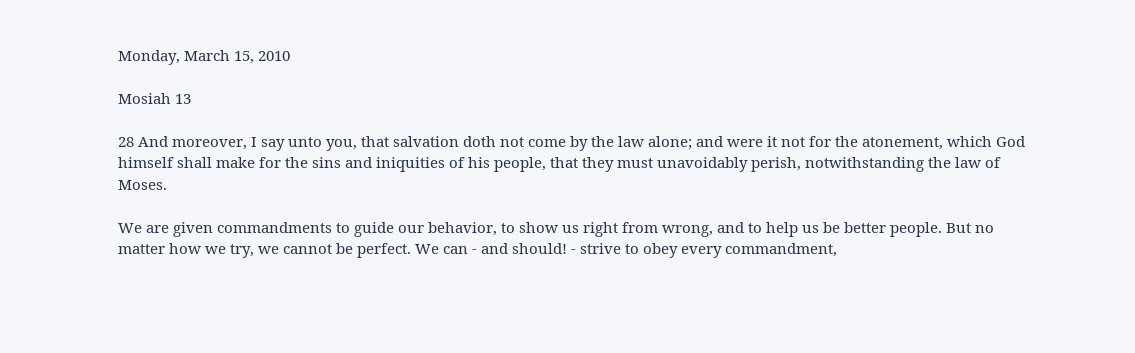Monday, March 15, 2010

Mosiah 13

28 And moreover, I say unto you, that salvation doth not come by the law alone; and were it not for the atonement, which God himself shall make for the sins and iniquities of his people, that they must unavoidably perish, notwithstanding the law of Moses.

We are given commandments to guide our behavior, to show us right from wrong, and to help us be better people. But no matter how we try, we cannot be perfect. We can - and should! - strive to obey every commandment,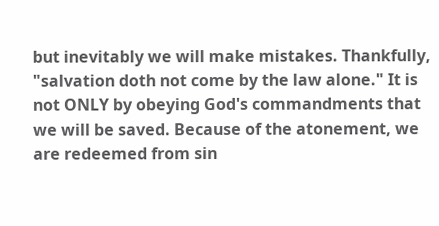but inevitably we will make mistakes. Thankfully, "salvation doth not come by the law alone." It is not ONLY by obeying God's commandments that we will be saved. Because of the atonement, we are redeemed from sin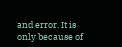and error. It is only because of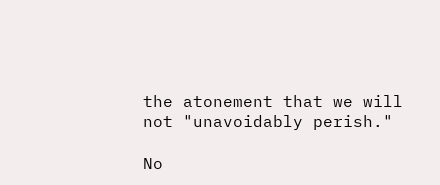the atonement that we will not "unavoidably perish."

No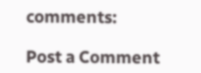comments:

Post a Comment